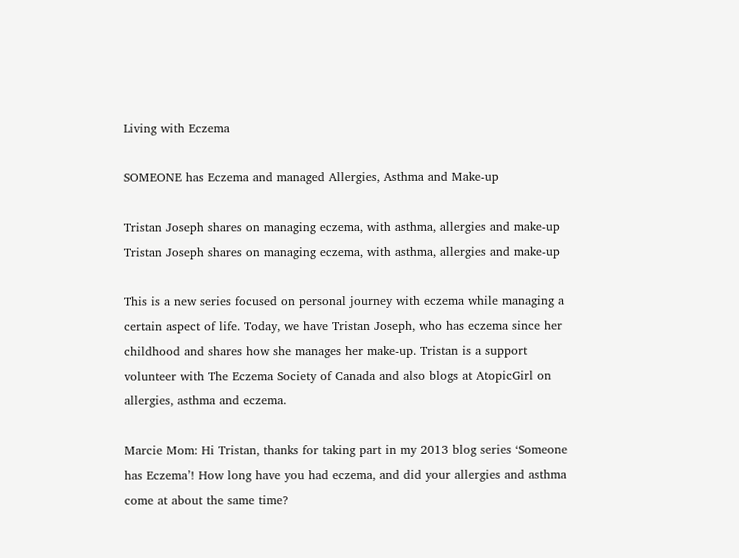Living with Eczema

SOMEONE has Eczema and managed Allergies, Asthma and Make-up

Tristan Joseph shares on managing eczema, with asthma, allergies and make-up
Tristan Joseph shares on managing eczema, with asthma, allergies and make-up

This is a new series focused on personal journey with eczema while managing a certain aspect of life. Today, we have Tristan Joseph, who has eczema since her childhood and shares how she manages her make-up. Tristan is a support volunteer with The Eczema Society of Canada and also blogs at AtopicGirl on allergies, asthma and eczema.

Marcie Mom: Hi Tristan, thanks for taking part in my 2013 blog series ‘Someone has Eczema’! How long have you had eczema, and did your allergies and asthma come at about the same time?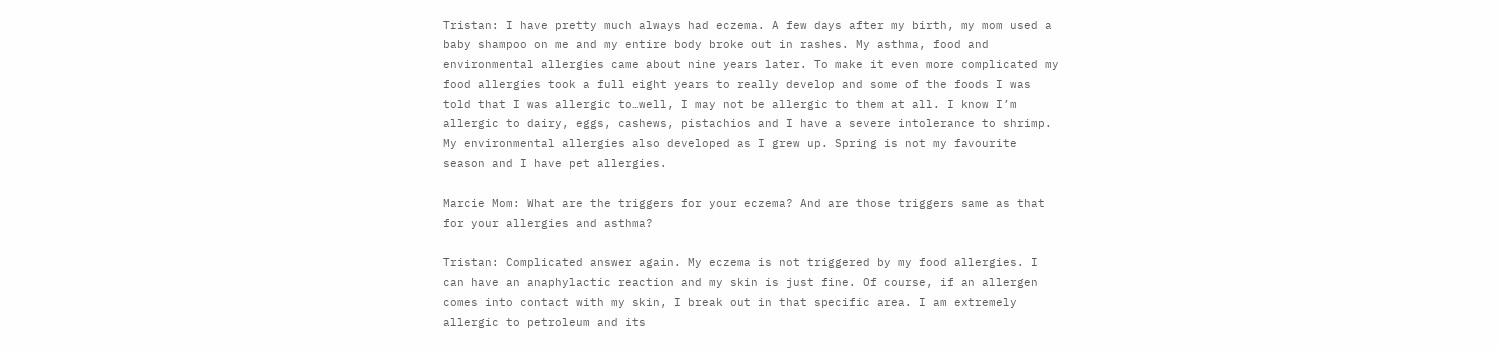Tristan: I have pretty much always had eczema. A few days after my birth, my mom used a baby shampoo on me and my entire body broke out in rashes. My asthma, food and environmental allergies came about nine years later. To make it even more complicated my food allergies took a full eight years to really develop and some of the foods I was told that I was allergic to…well, I may not be allergic to them at all. I know I’m allergic to dairy, eggs, cashews, pistachios and I have a severe intolerance to shrimp. My environmental allergies also developed as I grew up. Spring is not my favourite season and I have pet allergies.

Marcie Mom: What are the triggers for your eczema? And are those triggers same as that for your allergies and asthma?

Tristan: Complicated answer again. My eczema is not triggered by my food allergies. I can have an anaphylactic reaction and my skin is just fine. Of course, if an allergen comes into contact with my skin, I break out in that specific area. I am extremely allergic to petroleum and its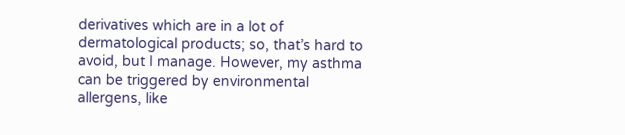derivatives which are in a lot of dermatological products; so, that’s hard to avoid, but I manage. However, my asthma can be triggered by environmental allergens, like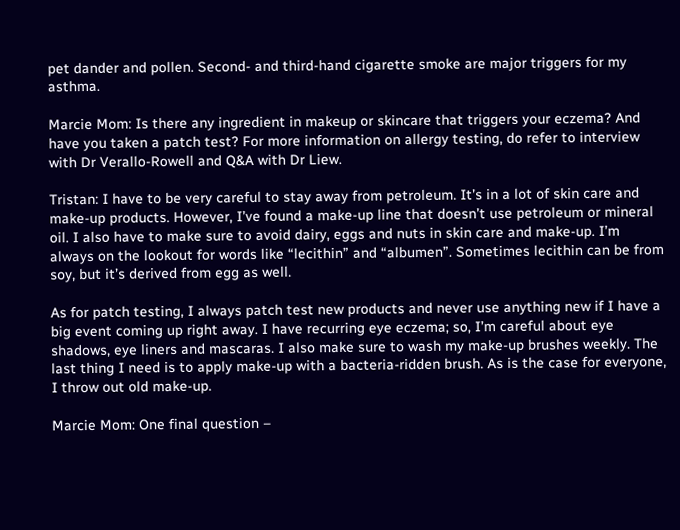pet dander and pollen. Second- and third-hand cigarette smoke are major triggers for my asthma.

Marcie Mom: Is there any ingredient in makeup or skincare that triggers your eczema? And have you taken a patch test? For more information on allergy testing, do refer to interview with Dr Verallo-Rowell and Q&A with Dr Liew.

Tristan: I have to be very careful to stay away from petroleum. It’s in a lot of skin care and make-up products. However, I’ve found a make-up line that doesn’t use petroleum or mineral oil. I also have to make sure to avoid dairy, eggs and nuts in skin care and make-up. I’m always on the lookout for words like “lecithin” and “albumen”. Sometimes lecithin can be from soy, but it’s derived from egg as well.

As for patch testing, I always patch test new products and never use anything new if I have a big event coming up right away. I have recurring eye eczema; so, I’m careful about eye shadows, eye liners and mascaras. I also make sure to wash my make-up brushes weekly. The last thing I need is to apply make-up with a bacteria-ridden brush. As is the case for everyone, I throw out old make-up.

Marcie Mom: One final question –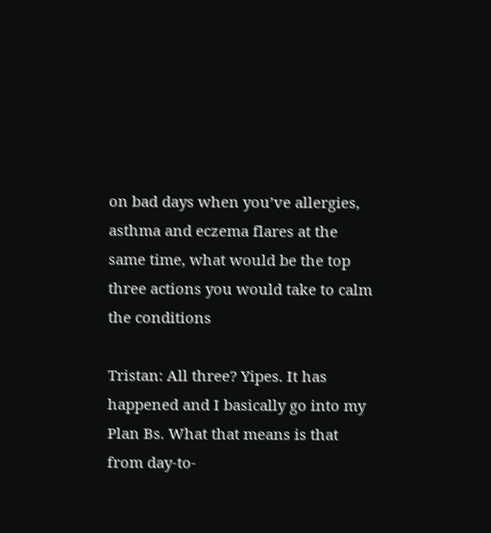on bad days when you’ve allergies, asthma and eczema flares at the same time, what would be the top three actions you would take to calm the conditions

Tristan: All three? Yipes. It has happened and I basically go into my Plan Bs. What that means is that from day-to-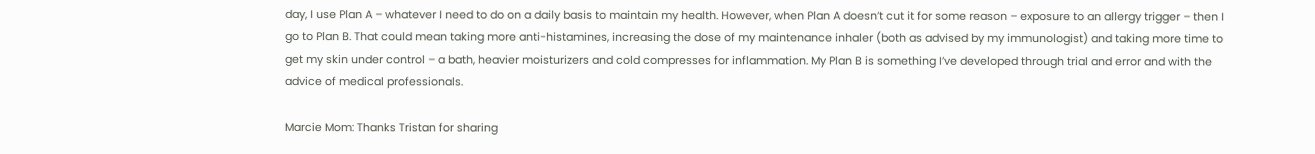day, I use Plan A – whatever I need to do on a daily basis to maintain my health. However, when Plan A doesn’t cut it for some reason – exposure to an allergy trigger – then I go to Plan B. That could mean taking more anti-histamines, increasing the dose of my maintenance inhaler (both as advised by my immunologist) and taking more time to get my skin under control – a bath, heavier moisturizers and cold compresses for inflammation. My Plan B is something I’ve developed through trial and error and with the advice of medical professionals.

Marcie Mom: Thanks Tristan for sharing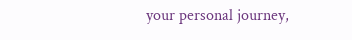your personal journey,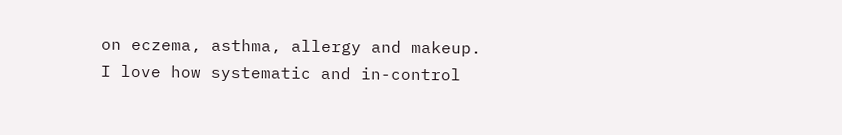on eczema, asthma, allergy and makeup. I love how systematic and in-control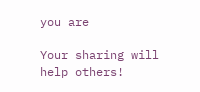you are

Your sharing will help others!